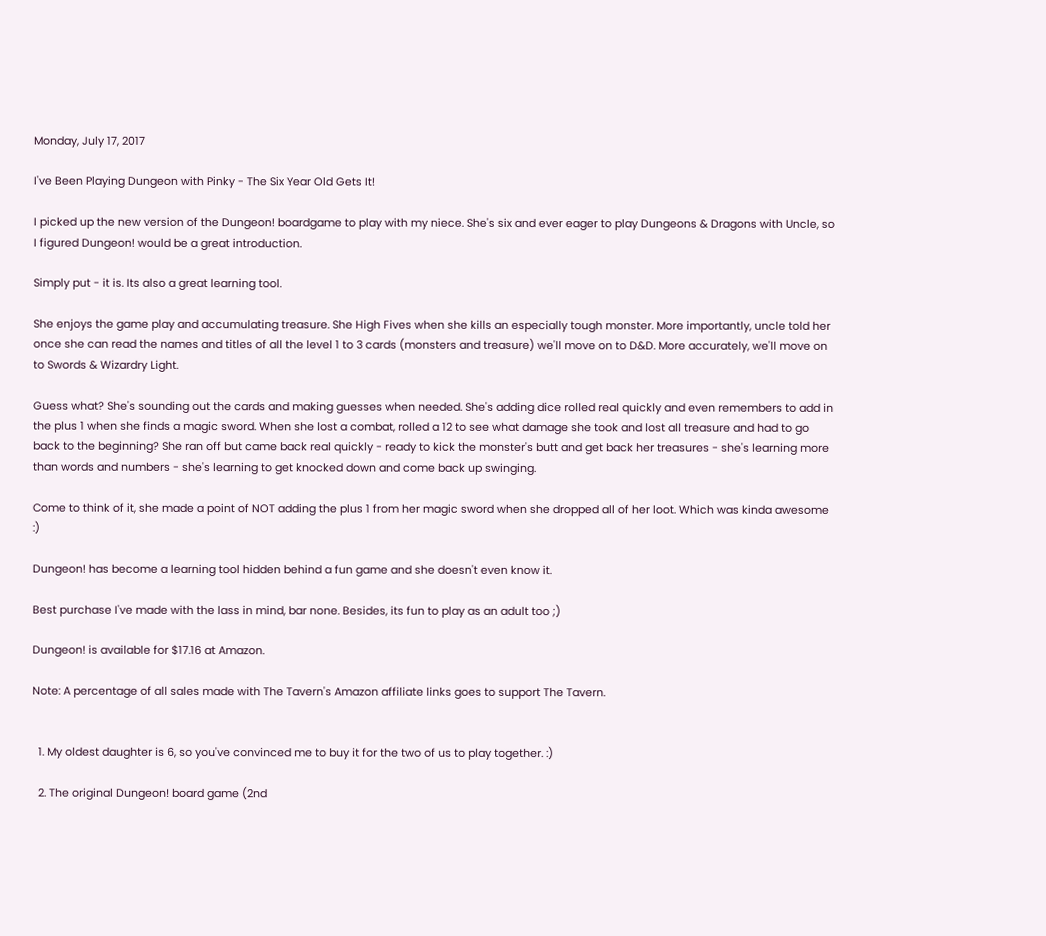Monday, July 17, 2017

I've Been Playing Dungeon with Pinky - The Six Year Old Gets It!

I picked up the new version of the Dungeon! boardgame to play with my niece. She's six and ever eager to play Dungeons & Dragons with Uncle, so I figured Dungeon! would be a great introduction.

Simply put - it is. Its also a great learning tool.

She enjoys the game play and accumulating treasure. She High Fives when she kills an especially tough monster. More importantly, uncle told her once she can read the names and titles of all the level 1 to 3 cards (monsters and treasure) we'll move on to D&D. More accurately, we'll move on to Swords & Wizardry Light.

Guess what? She's sounding out the cards and making guesses when needed. She's adding dice rolled real quickly and even remembers to add in the plus 1 when she finds a magic sword. When she lost a combat, rolled a 12 to see what damage she took and lost all treasure and had to go back to the beginning? She ran off but came back real quickly - ready to kick the monster's butt and get back her treasures - she's learning more than words and numbers - she's learning to get knocked down and come back up swinging.

Come to think of it, she made a point of NOT adding the plus 1 from her magic sword when she dropped all of her loot. Which was kinda awesome :)

Dungeon! has become a learning tool hidden behind a fun game and she doesn't even know it.

Best purchase I've made with the lass in mind, bar none. Besides, its fun to play as an adult too ;)

Dungeon! is available for $17.16 at Amazon.

Note: A percentage of all sales made with The Tavern's Amazon affiliate links goes to support The Tavern.


  1. My oldest daughter is 6, so you've convinced me to buy it for the two of us to play together. :)

  2. The original Dungeon! board game (2nd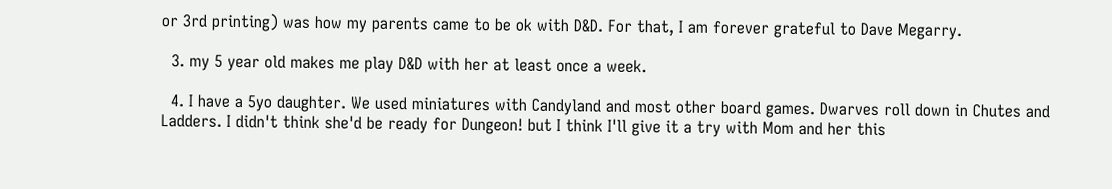or 3rd printing) was how my parents came to be ok with D&D. For that, I am forever grateful to Dave Megarry.

  3. my 5 year old makes me play D&D with her at least once a week.

  4. I have a 5yo daughter. We used miniatures with Candyland and most other board games. Dwarves roll down in Chutes and Ladders. I didn't think she'd be ready for Dungeon! but I think I'll give it a try with Mom and her this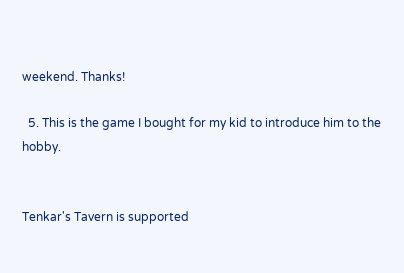weekend. Thanks!

  5. This is the game I bought for my kid to introduce him to the hobby.


Tenkar's Tavern is supported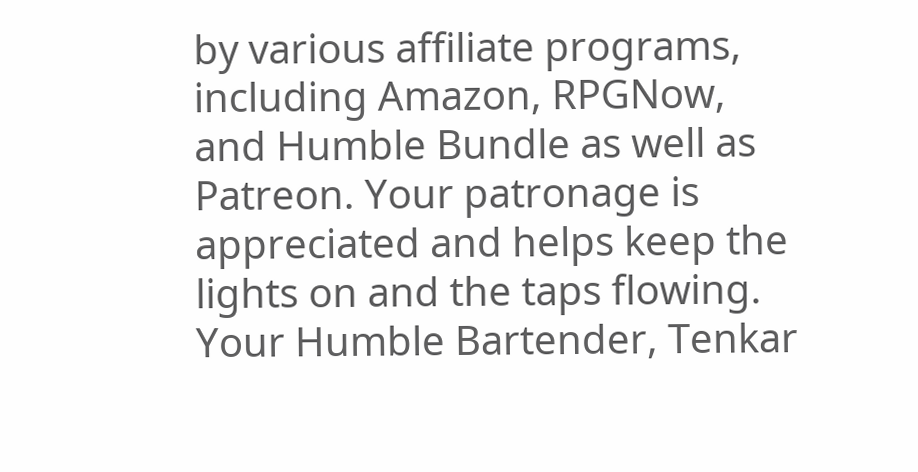by various affiliate programs, including Amazon, RPGNow,
and Humble Bundle as well as Patreon. Your patronage is appreciated and helps keep the
lights on and the taps flowing. Your Humble Bartender, Tenkar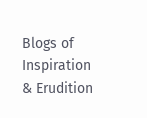Blogs of Inspiration & Erudition